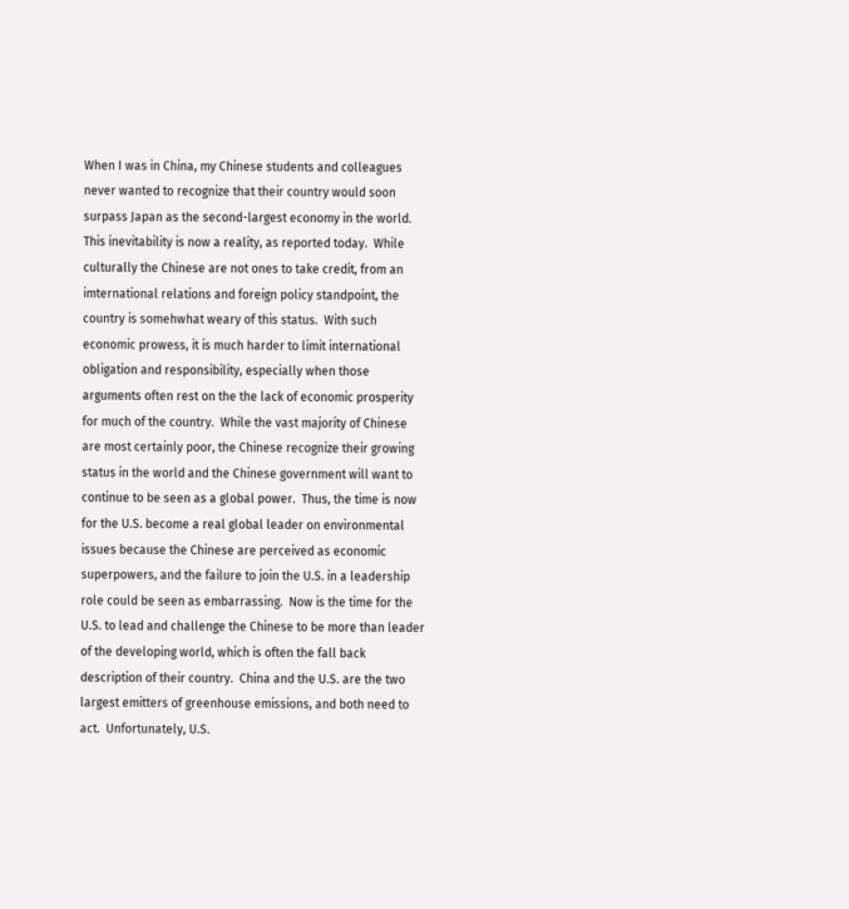When I was in China, my Chinese students and colleagues never wanted to recognize that their country would soon surpass Japan as the second-largest economy in the world.  This inevitability is now a reality, as reported today.  While culturally the Chinese are not ones to take credit, from an imternational relations and foreign policy standpoint, the country is somehwhat weary of this status.  With such economic prowess, it is much harder to limit international obligation and responsibility, especially when those arguments often rest on the the lack of economic prosperity for much of the country.  While the vast majority of Chinese are most certainly poor, the Chinese recognize their growing status in the world and the Chinese government will want to continue to be seen as a global power.  Thus, the time is now for the U.S. become a real global leader on environmental issues because the Chinese are perceived as economic superpowers, and the failure to join the U.S. in a leadership role could be seen as embarrassing.  Now is the time for the U.S. to lead and challenge the Chinese to be more than leader of the developing world, which is often the fall back description of their country.  China and the U.S. are the two largest emitters of greenhouse emissions, and both need to act.  Unfortunately, U.S.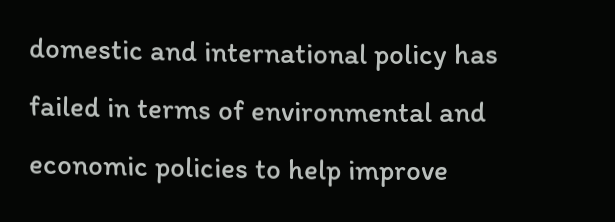domestic and international policy has failed in terms of environmental and economic policies to help improve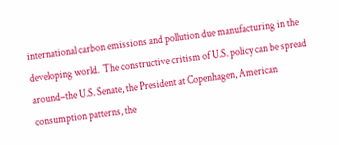international carbon emissions and pollution due manufacturing in the developing world.  The constructive critism of U.S. policy can be spread around–the U.S. Senate, the President at Copenhagen, American consumption patterns, the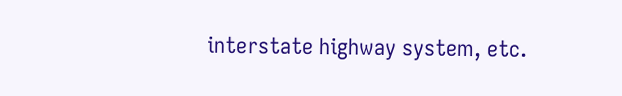interstate highway system, etc.